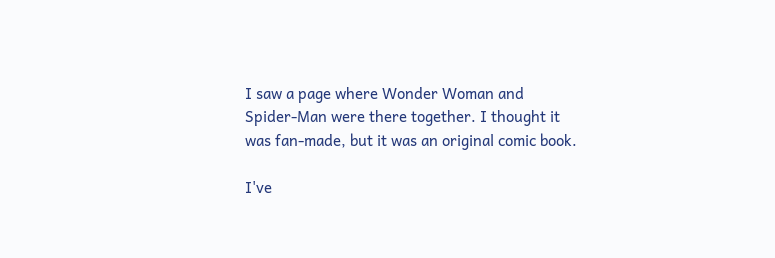I saw a page where Wonder Woman and Spider-Man were there together. I thought it was fan-made, but it was an original comic book.

I've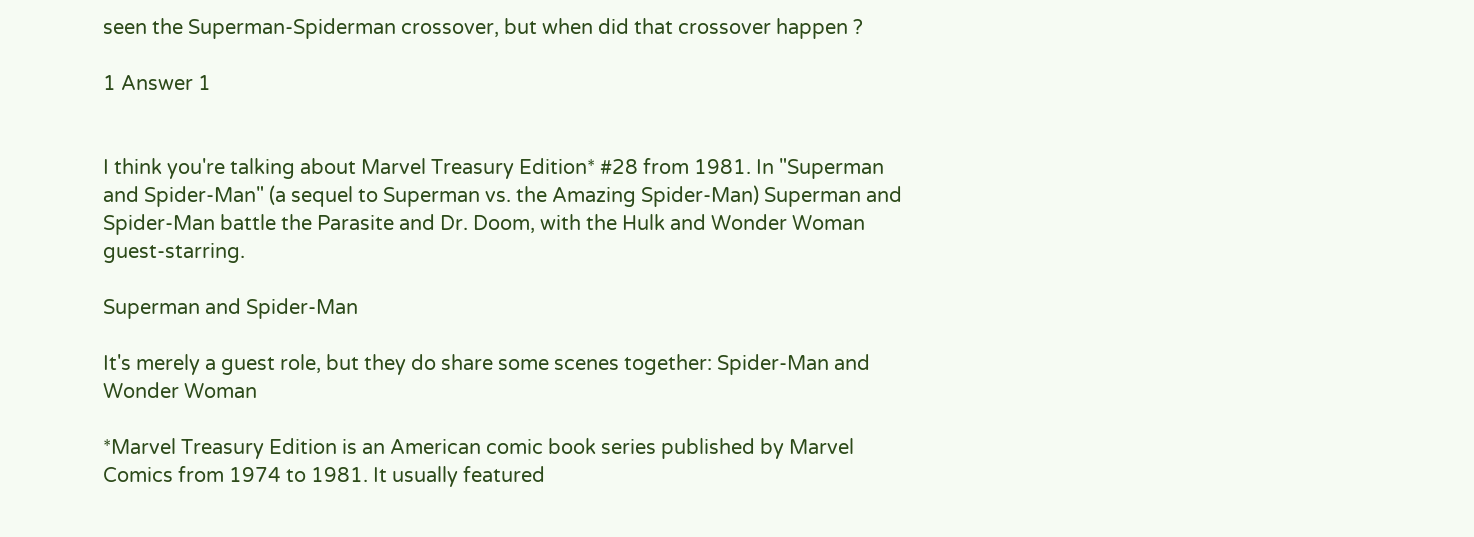seen the Superman-Spiderman crossover, but when did that crossover happen ?

1 Answer 1


I think you're talking about Marvel Treasury Edition* #28 from 1981. In "Superman and Spider-Man" (a sequel to Superman vs. the Amazing Spider-Man) Superman and Spider-Man battle the Parasite and Dr. Doom, with the Hulk and Wonder Woman guest-starring.

Superman and Spider-Man

It's merely a guest role, but they do share some scenes together: Spider-Man and Wonder Woman

*Marvel Treasury Edition is an American comic book series published by Marvel Comics from 1974 to 1981. It usually featured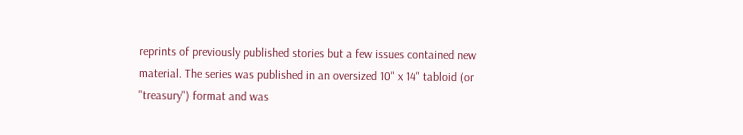reprints of previously published stories but a few issues contained new material. The series was published in an oversized 10" x 14" tabloid (or "treasury") format and was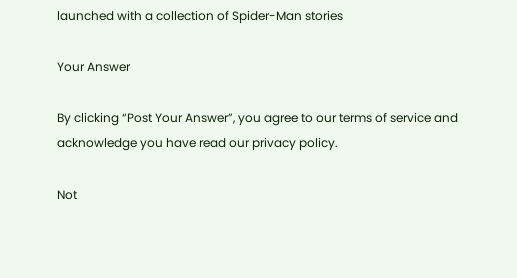launched with a collection of Spider-Man stories

Your Answer

By clicking “Post Your Answer”, you agree to our terms of service and acknowledge you have read our privacy policy.

Not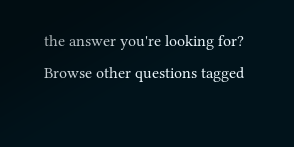the answer you're looking for? Browse other questions tagged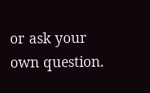or ask your own question.